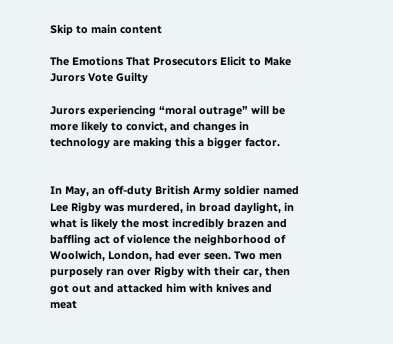Skip to main content

The Emotions That Prosecutors Elicit to Make Jurors Vote Guilty

Jurors experiencing “moral outrage” will be more likely to convict, and changes in technology are making this a bigger factor.


In May, an off-duty British Army soldier named Lee Rigby was murdered, in broad daylight, in what is likely the most incredibly brazen and baffling act of violence the neighborhood of Woolwich, London, had ever seen. Two men purposely ran over Rigby with their car, then got out and attacked him with knives and meat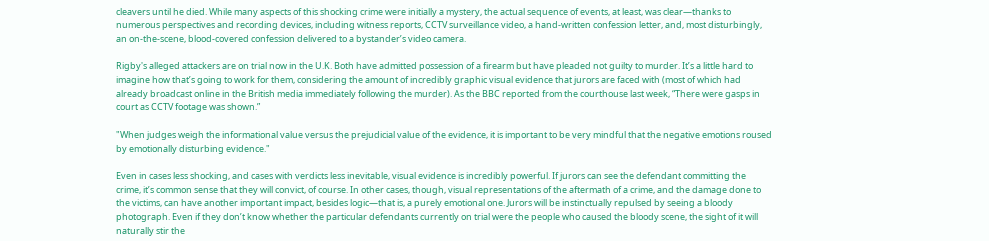cleavers until he died. While many aspects of this shocking crime were initially a mystery, the actual sequence of events, at least, was clear—thanks to numerous perspectives and recording devices, including witness reports, CCTV surveillance video, a hand-written confession letter, and, most disturbingly, an on-the-scene, blood-covered confession delivered to a bystander’s video camera.

Rigby's alleged attackers are on trial now in the U.K. Both have admitted possession of a firearm but have pleaded not guilty to murder. It’s a little hard to imagine how that’s going to work for them, considering the amount of incredibly graphic visual evidence that jurors are faced with (most of which had already broadcast online in the British media immediately following the murder). As the BBC reported from the courthouse last week, “There were gasps in court as CCTV footage was shown.”

"When judges weigh the informational value versus the prejudicial value of the evidence, it is important to be very mindful that the negative emotions roused by emotionally disturbing evidence."

Even in cases less shocking, and cases with verdicts less inevitable, visual evidence is incredibly powerful. If jurors can see the defendant committing the crime, it’s common sense that they will convict, of course. In other cases, though, visual representations of the aftermath of a crime, and the damage done to the victims, can have another important impact, besides logic—that is, a purely emotional one. Jurors will be instinctually repulsed by seeing a bloody photograph. Even if they don’t know whether the particular defendants currently on trial were the people who caused the bloody scene, the sight of it will naturally stir the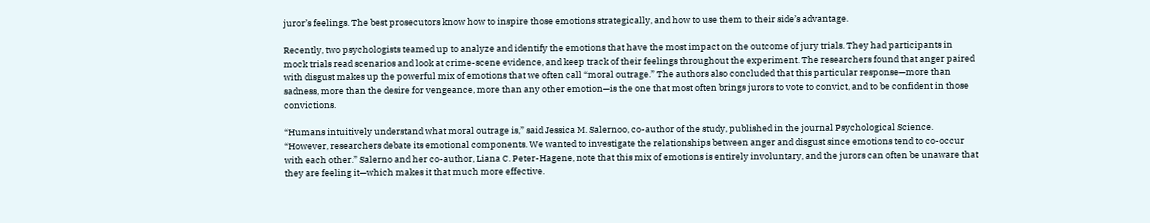juror’s feelings. The best prosecutors know how to inspire those emotions strategically, and how to use them to their side’s advantage.

Recently, two psychologists teamed up to analyze and identify the emotions that have the most impact on the outcome of jury trials. They had participants in mock trials read scenarios and look at crime-scene evidence, and keep track of their feelings throughout the experiment. The researchers found that anger paired with disgust makes up the powerful mix of emotions that we often call “moral outrage.” The authors also concluded that this particular response—more than sadness, more than the desire for vengeance, more than any other emotion—is the one that most often brings jurors to vote to convict, and to be confident in those convictions.

“Humans intuitively understand what moral outrage is,” said Jessica M. Salernoo, co-author of the study, published in the journal Psychological Science. “However, researchers debate its emotional components. We wanted to investigate the relationships between anger and disgust since emotions tend to co-occur with each other.” Salerno and her co-author, Liana C. Peter-Hagene, note that this mix of emotions is entirely involuntary, and the jurors can often be unaware that they are feeling it—which makes it that much more effective.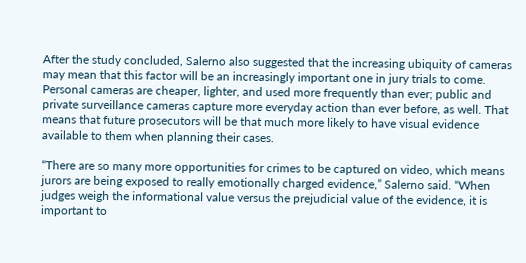After the study concluded, Salerno also suggested that the increasing ubiquity of cameras may mean that this factor will be an increasingly important one in jury trials to come. Personal cameras are cheaper, lighter, and used more frequently than ever; public and private surveillance cameras capture more everyday action than ever before, as well. That means that future prosecutors will be that much more likely to have visual evidence available to them when planning their cases.

“There are so many more opportunities for crimes to be captured on video, which means jurors are being exposed to really emotionally charged evidence,” Salerno said. “When judges weigh the informational value versus the prejudicial value of the evidence, it is important to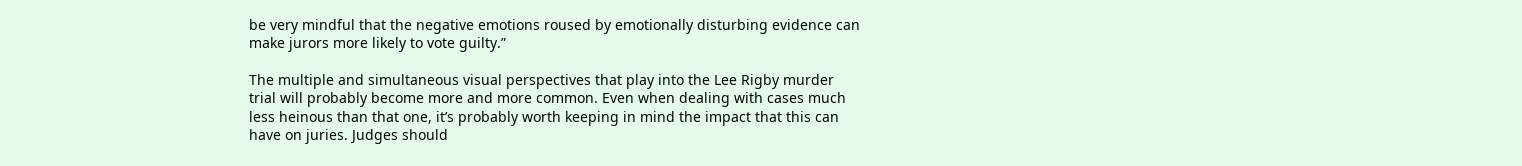be very mindful that the negative emotions roused by emotionally disturbing evidence can make jurors more likely to vote guilty.”

The multiple and simultaneous visual perspectives that play into the Lee Rigby murder trial will probably become more and more common. Even when dealing with cases much less heinous than that one, it’s probably worth keeping in mind the impact that this can have on juries. Judges should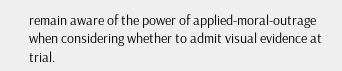remain aware of the power of applied-moral-outrage when considering whether to admit visual evidence at trial.